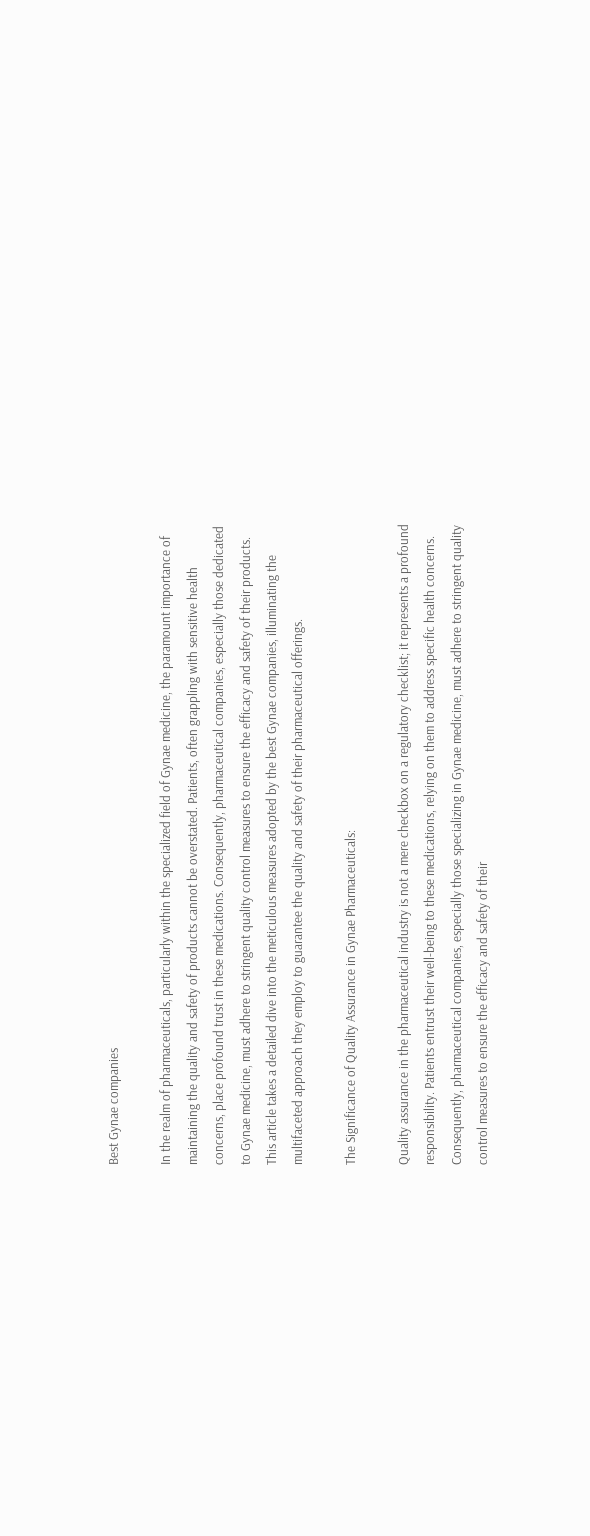Best Gynae companies

In the realm of pharmaceuticals, particularly within the specialized field of Gynae medicine, the paramount importance of maintaining the quality and safety of products cannot be overstated. Patients, often grappling with sensitive health concerns, place profound trust in these medications. Consequently, pharmaceutical companies, especially those dedicated to Gynae medicine, must adhere to stringent quality control measures to ensure the efficacy and safety of their products. This article takes a detailed dive into the meticulous measures adopted by the best Gynae companies, illuminating the multifaceted approach they employ to guarantee the quality and safety of their pharmaceutical offerings.

The Significance of Quality Assurance in Gynae Pharmaceuticals:

Quality assurance in the pharmaceutical industry is not a mere checkbox on a regulatory checklist; it represents a profound responsibility. Patients entrust their well-being to these medications, relying on them to address specific health concerns. Consequently, pharmaceutical companies, especially those specializing in Gynae medicine, must adhere to stringent quality control measures to ensure the efficacy and safety of their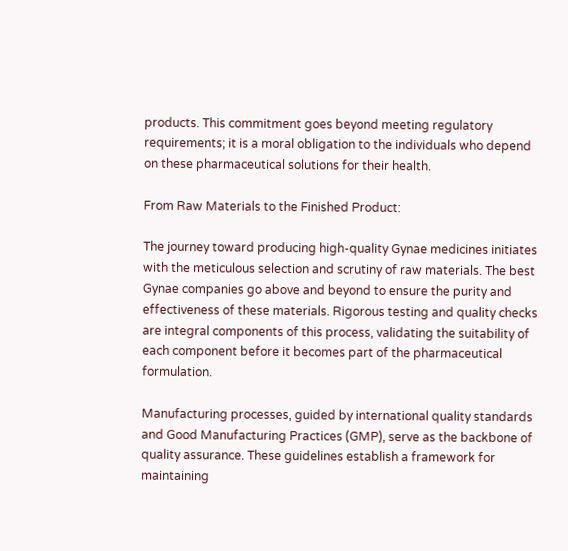products. This commitment goes beyond meeting regulatory requirements; it is a moral obligation to the individuals who depend on these pharmaceutical solutions for their health.

From Raw Materials to the Finished Product:

The journey toward producing high-quality Gynae medicines initiates with the meticulous selection and scrutiny of raw materials. The best Gynae companies go above and beyond to ensure the purity and effectiveness of these materials. Rigorous testing and quality checks are integral components of this process, validating the suitability of each component before it becomes part of the pharmaceutical formulation.

Manufacturing processes, guided by international quality standards and Good Manufacturing Practices (GMP), serve as the backbone of quality assurance. These guidelines establish a framework for maintaining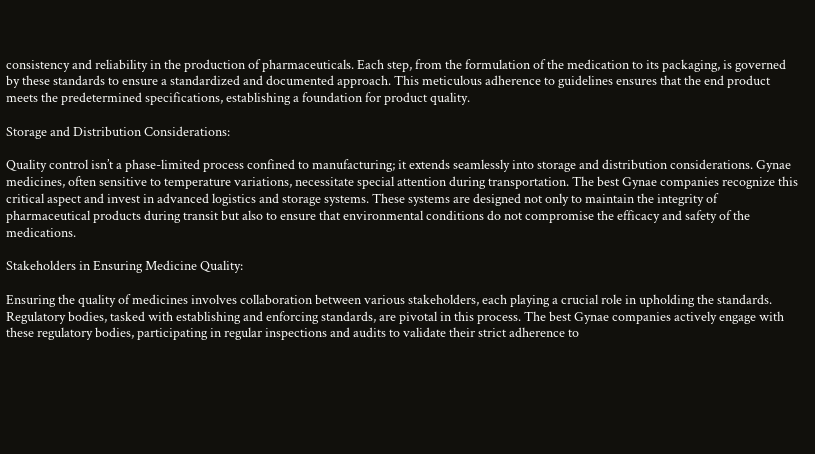consistency and reliability in the production of pharmaceuticals. Each step, from the formulation of the medication to its packaging, is governed by these standards to ensure a standardized and documented approach. This meticulous adherence to guidelines ensures that the end product meets the predetermined specifications, establishing a foundation for product quality.

Storage and Distribution Considerations:

Quality control isn’t a phase-limited process confined to manufacturing; it extends seamlessly into storage and distribution considerations. Gynae medicines, often sensitive to temperature variations, necessitate special attention during transportation. The best Gynae companies recognize this critical aspect and invest in advanced logistics and storage systems. These systems are designed not only to maintain the integrity of pharmaceutical products during transit but also to ensure that environmental conditions do not compromise the efficacy and safety of the medications.

Stakeholders in Ensuring Medicine Quality:

Ensuring the quality of medicines involves collaboration between various stakeholders, each playing a crucial role in upholding the standards. Regulatory bodies, tasked with establishing and enforcing standards, are pivotal in this process. The best Gynae companies actively engage with these regulatory bodies, participating in regular inspections and audits to validate their strict adherence to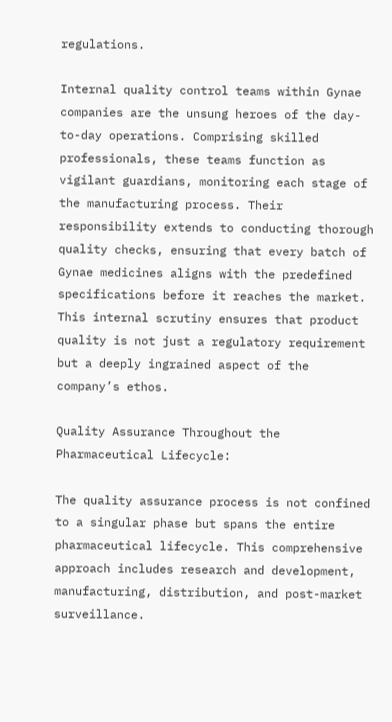regulations.

Internal quality control teams within Gynae companies are the unsung heroes of the day-to-day operations. Comprising skilled professionals, these teams function as vigilant guardians, monitoring each stage of the manufacturing process. Their responsibility extends to conducting thorough quality checks, ensuring that every batch of Gynae medicines aligns with the predefined specifications before it reaches the market. This internal scrutiny ensures that product quality is not just a regulatory requirement but a deeply ingrained aspect of the company’s ethos.

Quality Assurance Throughout the Pharmaceutical Lifecycle:

The quality assurance process is not confined to a singular phase but spans the entire pharmaceutical lifecycle. This comprehensive approach includes research and development, manufacturing, distribution, and post-market surveillance.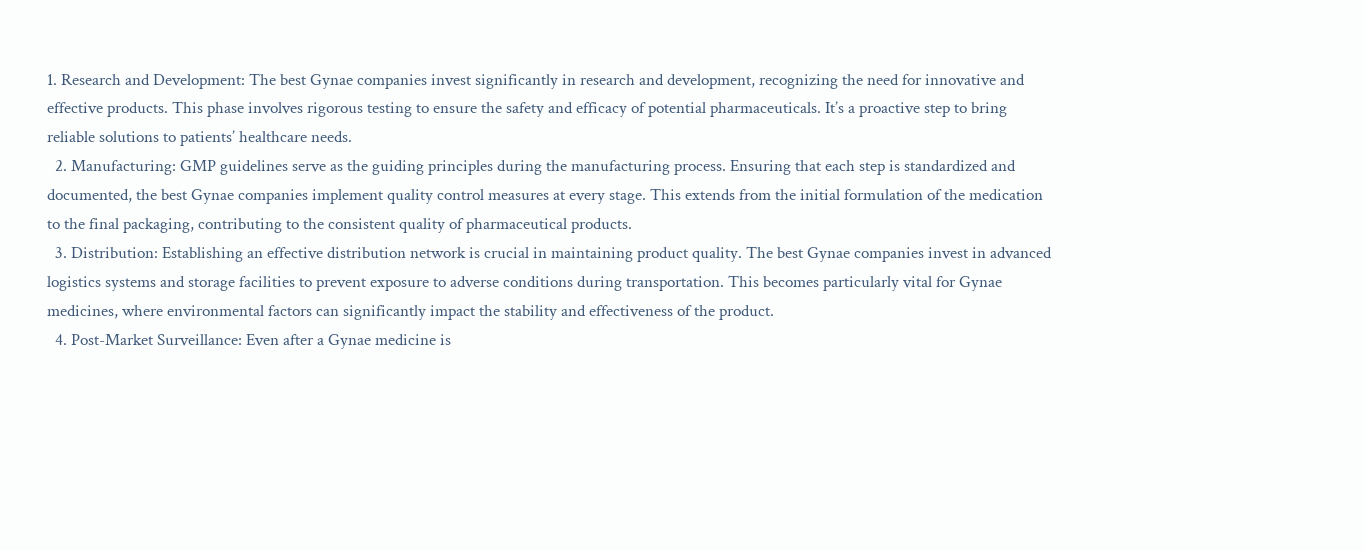1. Research and Development: The best Gynae companies invest significantly in research and development, recognizing the need for innovative and effective products. This phase involves rigorous testing to ensure the safety and efficacy of potential pharmaceuticals. It’s a proactive step to bring reliable solutions to patients’ healthcare needs.
  2. Manufacturing: GMP guidelines serve as the guiding principles during the manufacturing process. Ensuring that each step is standardized and documented, the best Gynae companies implement quality control measures at every stage. This extends from the initial formulation of the medication to the final packaging, contributing to the consistent quality of pharmaceutical products.
  3. Distribution: Establishing an effective distribution network is crucial in maintaining product quality. The best Gynae companies invest in advanced logistics systems and storage facilities to prevent exposure to adverse conditions during transportation. This becomes particularly vital for Gynae medicines, where environmental factors can significantly impact the stability and effectiveness of the product.
  4. Post-Market Surveillance: Even after a Gynae medicine is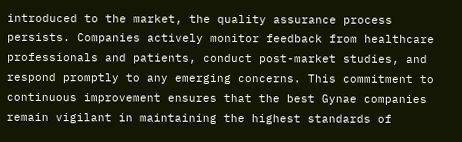introduced to the market, the quality assurance process persists. Companies actively monitor feedback from healthcare professionals and patients, conduct post-market studies, and respond promptly to any emerging concerns. This commitment to continuous improvement ensures that the best Gynae companies remain vigilant in maintaining the highest standards of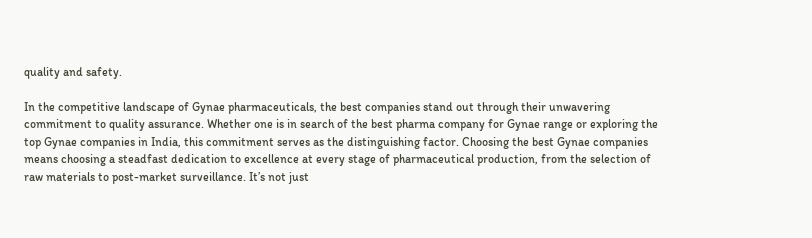quality and safety.

In the competitive landscape of Gynae pharmaceuticals, the best companies stand out through their unwavering commitment to quality assurance. Whether one is in search of the best pharma company for Gynae range or exploring the top Gynae companies in India, this commitment serves as the distinguishing factor. Choosing the best Gynae companies means choosing a steadfast dedication to excellence at every stage of pharmaceutical production, from the selection of raw materials to post-market surveillance. It’s not just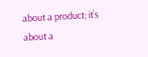about a product; it’s about a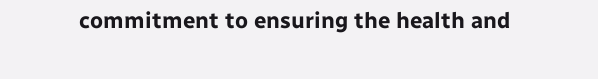commitment to ensuring the health and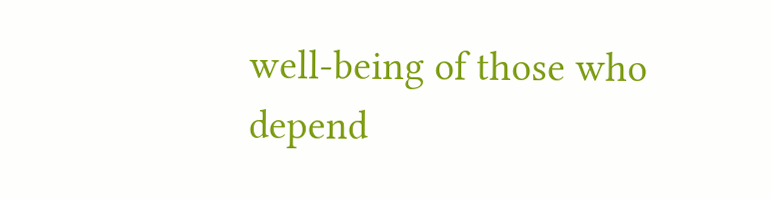well-being of those who depend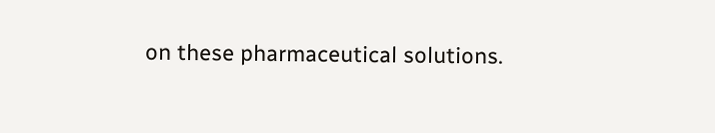on these pharmaceutical solutions.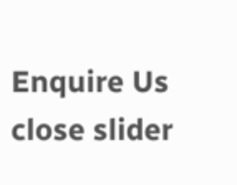Enquire Us
close slider